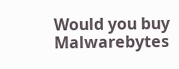Would you buy Malwarebytes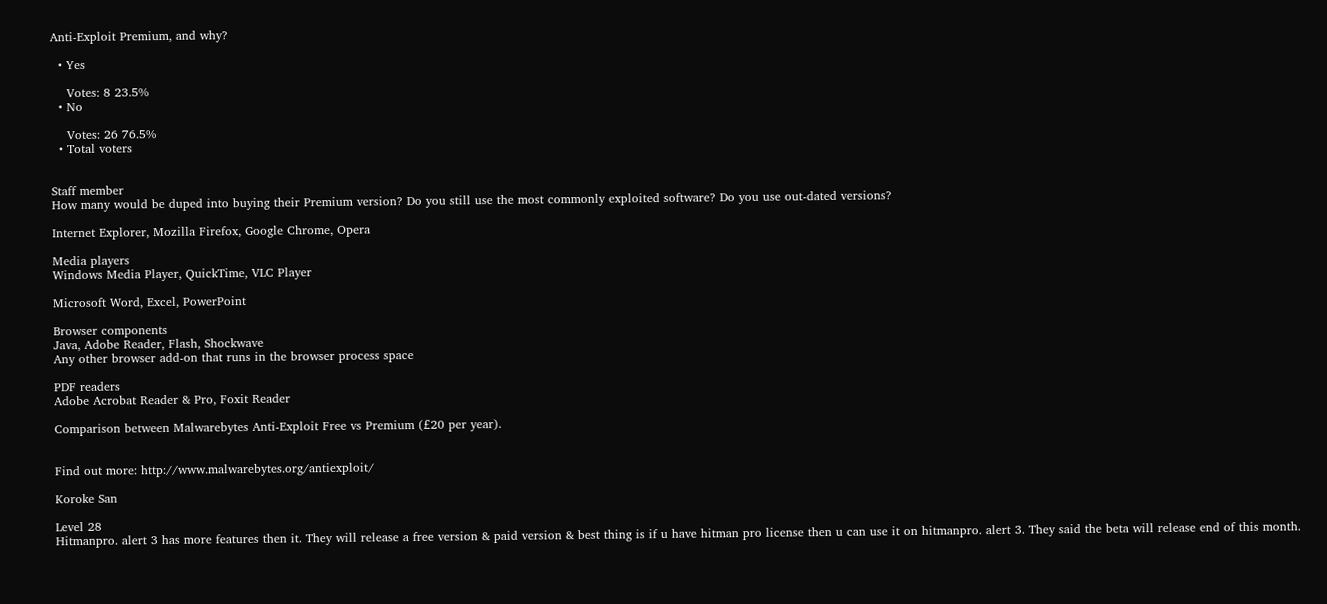Anti-Exploit Premium, and why?

  • Yes

    Votes: 8 23.5%
  • No

    Votes: 26 76.5%
  • Total voters


Staff member
How many would be duped into buying their Premium version? Do you still use the most commonly exploited software? Do you use out-dated versions?

Internet Explorer, Mozilla Firefox, Google Chrome, Opera

Media players
Windows Media Player, QuickTime, VLC Player

Microsoft Word, Excel, PowerPoint

Browser components
Java, Adobe Reader, Flash, Shockwave
Any other browser add-on that runs in the browser process space

PDF readers
Adobe Acrobat Reader & Pro, Foxit Reader

Comparison between Malwarebytes Anti-Exploit Free vs Premium (£20 per year).


Find out more: http://www.malwarebytes.org/antiexploit/

Koroke San

Level 28
Hitmanpro. alert 3 has more features then it. They will release a free version & paid version & best thing is if u have hitman pro license then u can use it on hitmanpro. alert 3. They said the beta will release end of this month.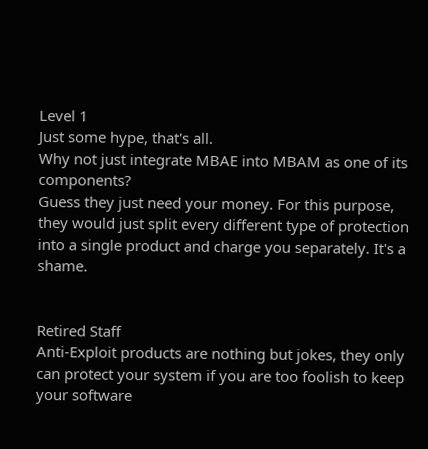Level 1
Just some hype, that's all.
Why not just integrate MBAE into MBAM as one of its components?
Guess they just need your money. For this purpose, they would just split every different type of protection into a single product and charge you separately. It's a shame.


Retired Staff
Anti-Exploit products are nothing but jokes, they only can protect your system if you are too foolish to keep your software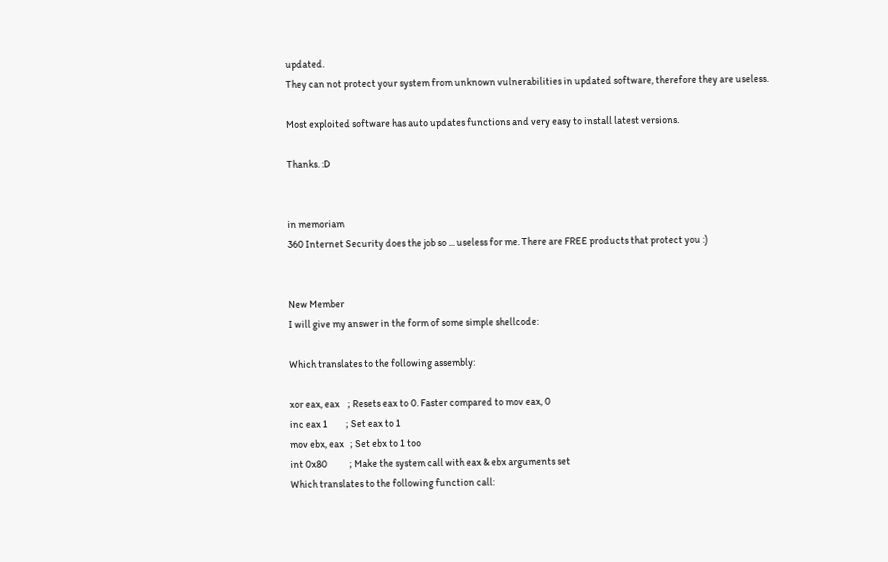updated.
They can not protect your system from unknown vulnerabilities in updated software, therefore they are useless.

Most exploited software has auto updates functions and very easy to install latest versions.

Thanks. :D


in memoriam
360 Internet Security does the job so ... useless for me. There are FREE products that protect you :)


New Member
I will give my answer in the form of some simple shellcode:

Which translates to the following assembly:

xor eax, eax    ; Resets eax to 0. Faster compared to mov eax, 0
inc eax 1         ; Set eax to 1
mov ebx, eax   ; Set ebx to 1 too
int 0x80           ; Make the system call with eax & ebx arguments set
Which translates to the following function call: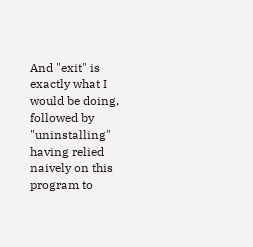And "exit" is exactly what I would be doing, followed by "uninstalling" having relied naively on this program to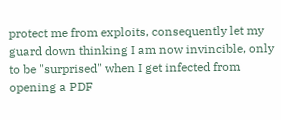protect me from exploits, consequently let my guard down thinking I am now invincible, only to be "surprised" when I get infected from opening a PDF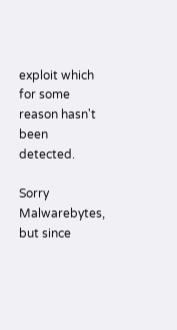exploit which for some reason hasn't been detected.

Sorry Malwarebytes, but since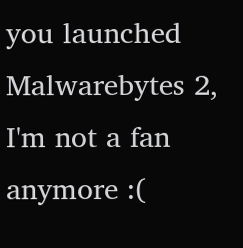you launched Malwarebytes 2, I'm not a fan anymore :(